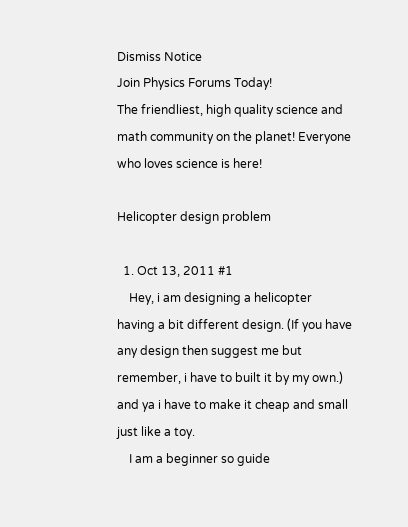Dismiss Notice
Join Physics Forums Today!
The friendliest, high quality science and math community on the planet! Everyone who loves science is here!

Helicopter design problem

  1. Oct 13, 2011 #1
    Hey, i am designing a helicopter having a bit different design. (If you have any design then suggest me but remember, i have to built it by my own.) and ya i have to make it cheap and small just like a toy.
    I am a beginner so guide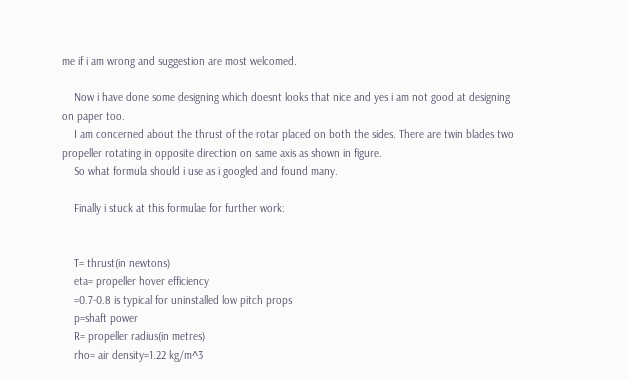me if i am wrong and suggestion are most welcomed.

    Now i have done some designing which doesnt looks that nice and yes i am not good at designing on paper too.
    I am concerned about the thrust of the rotar placed on both the sides. There are twin blades two propeller rotating in opposite direction on same axis as shown in figure.
    So what formula should i use as i googled and found many.

    Finally i stuck at this formulae for further work:


    T= thrust(in newtons)
    eta= propeller hover efficiency
    =0.7-0.8 is typical for uninstalled low pitch props
    p=shaft power
    R= propeller radius(in metres)
    rho= air density=1.22 kg/m^3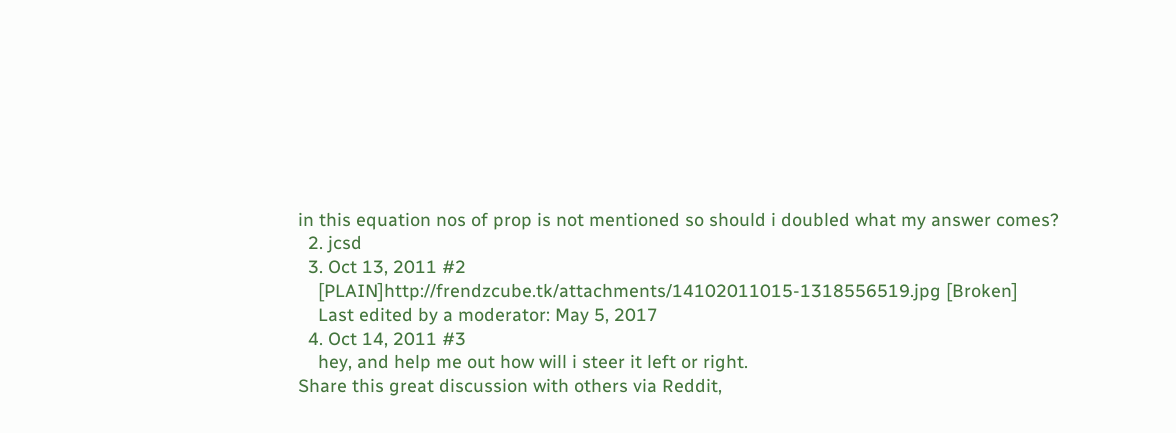in this equation nos of prop is not mentioned so should i doubled what my answer comes?
  2. jcsd
  3. Oct 13, 2011 #2
    [PLAIN]http://frendzcube.tk/attachments/14102011015-1318556519.jpg [Broken]
    Last edited by a moderator: May 5, 2017
  4. Oct 14, 2011 #3
    hey, and help me out how will i steer it left or right.
Share this great discussion with others via Reddit,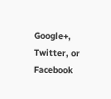Google+, Twitter, or Facebook